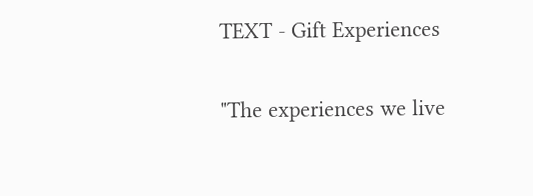TEXT - Gift Experiences

"The experiences we live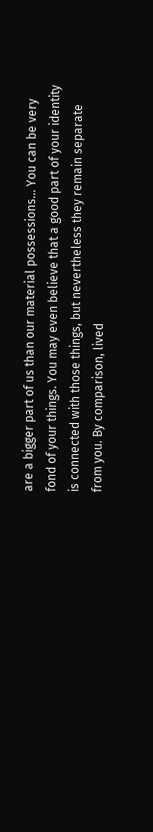are a bigger part of us than our material possessions... You can be very fond of your things. You may even believe that a good part of your identity is connected with those things, but nevertheless they remain separate from you. By comparison, lived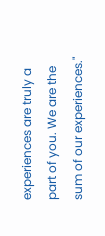experiences are truly a part of you. We are the sum of our experiences."